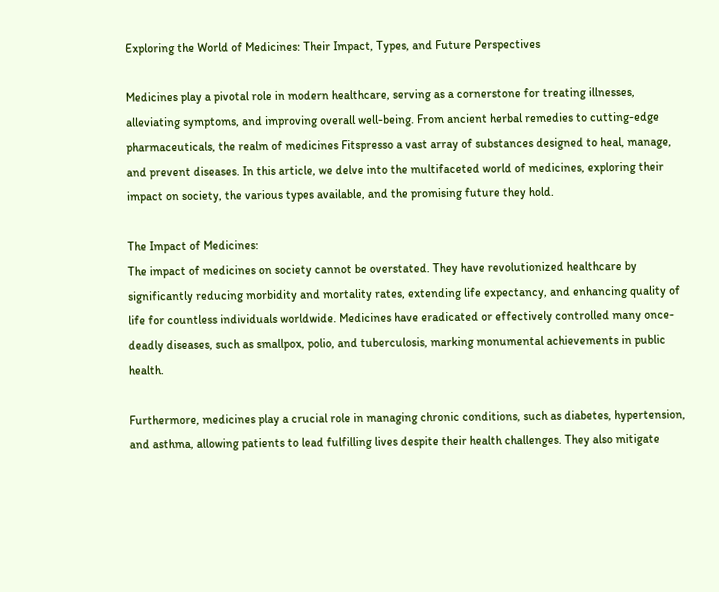Exploring the World of Medicines: Their Impact, Types, and Future Perspectives

Medicines play a pivotal role in modern healthcare, serving as a cornerstone for treating illnesses, alleviating symptoms, and improving overall well-being. From ancient herbal remedies to cutting-edge pharmaceuticals, the realm of medicines Fitspresso a vast array of substances designed to heal, manage, and prevent diseases. In this article, we delve into the multifaceted world of medicines, exploring their impact on society, the various types available, and the promising future they hold.

The Impact of Medicines:
The impact of medicines on society cannot be overstated. They have revolutionized healthcare by significantly reducing morbidity and mortality rates, extending life expectancy, and enhancing quality of life for countless individuals worldwide. Medicines have eradicated or effectively controlled many once-deadly diseases, such as smallpox, polio, and tuberculosis, marking monumental achievements in public health.

Furthermore, medicines play a crucial role in managing chronic conditions, such as diabetes, hypertension, and asthma, allowing patients to lead fulfilling lives despite their health challenges. They also mitigate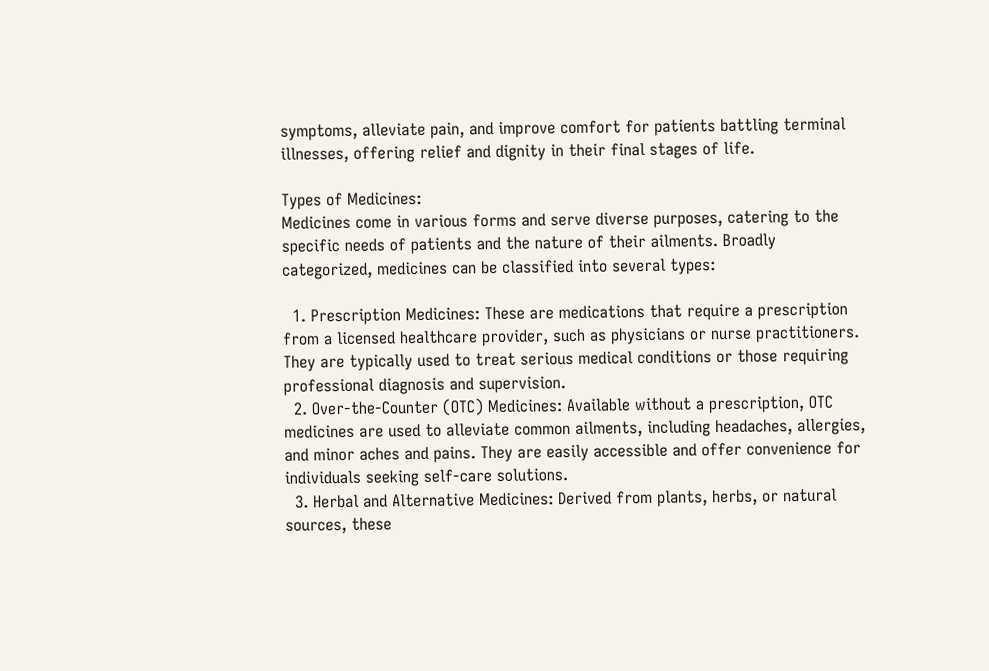symptoms, alleviate pain, and improve comfort for patients battling terminal illnesses, offering relief and dignity in their final stages of life.

Types of Medicines:
Medicines come in various forms and serve diverse purposes, catering to the specific needs of patients and the nature of their ailments. Broadly categorized, medicines can be classified into several types:

  1. Prescription Medicines: These are medications that require a prescription from a licensed healthcare provider, such as physicians or nurse practitioners. They are typically used to treat serious medical conditions or those requiring professional diagnosis and supervision.
  2. Over-the-Counter (OTC) Medicines: Available without a prescription, OTC medicines are used to alleviate common ailments, including headaches, allergies, and minor aches and pains. They are easily accessible and offer convenience for individuals seeking self-care solutions.
  3. Herbal and Alternative Medicines: Derived from plants, herbs, or natural sources, these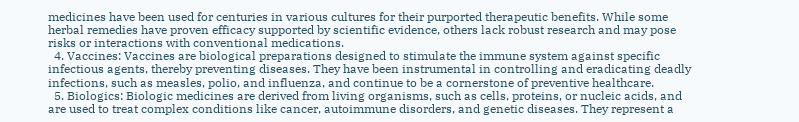medicines have been used for centuries in various cultures for their purported therapeutic benefits. While some herbal remedies have proven efficacy supported by scientific evidence, others lack robust research and may pose risks or interactions with conventional medications.
  4. Vaccines: Vaccines are biological preparations designed to stimulate the immune system against specific infectious agents, thereby preventing diseases. They have been instrumental in controlling and eradicating deadly infections, such as measles, polio, and influenza, and continue to be a cornerstone of preventive healthcare.
  5. Biologics: Biologic medicines are derived from living organisms, such as cells, proteins, or nucleic acids, and are used to treat complex conditions like cancer, autoimmune disorders, and genetic diseases. They represent a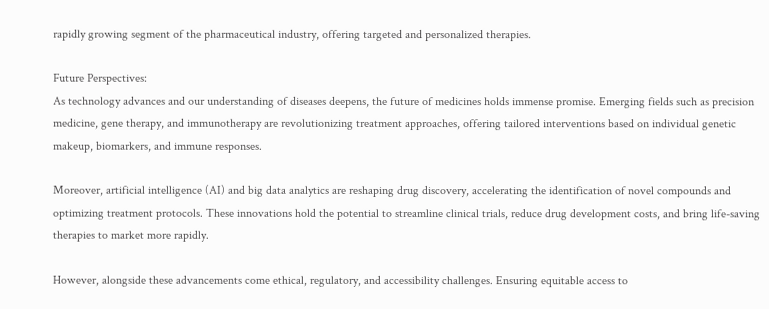rapidly growing segment of the pharmaceutical industry, offering targeted and personalized therapies.

Future Perspectives:
As technology advances and our understanding of diseases deepens, the future of medicines holds immense promise. Emerging fields such as precision medicine, gene therapy, and immunotherapy are revolutionizing treatment approaches, offering tailored interventions based on individual genetic makeup, biomarkers, and immune responses.

Moreover, artificial intelligence (AI) and big data analytics are reshaping drug discovery, accelerating the identification of novel compounds and optimizing treatment protocols. These innovations hold the potential to streamline clinical trials, reduce drug development costs, and bring life-saving therapies to market more rapidly.

However, alongside these advancements come ethical, regulatory, and accessibility challenges. Ensuring equitable access to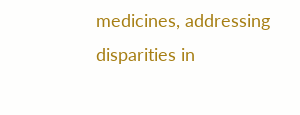medicines, addressing disparities in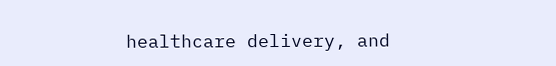healthcare delivery, and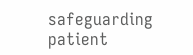safeguarding patient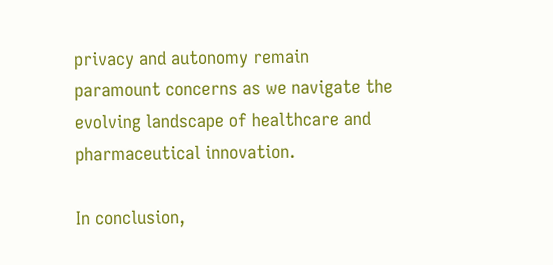privacy and autonomy remain paramount concerns as we navigate the evolving landscape of healthcare and pharmaceutical innovation.

In conclusion,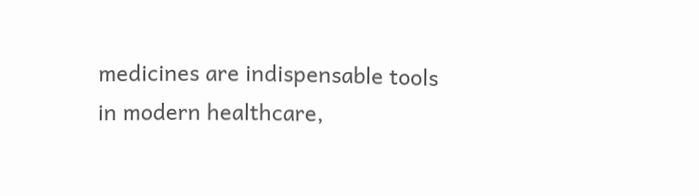medicines are indispensable tools in modern healthcare,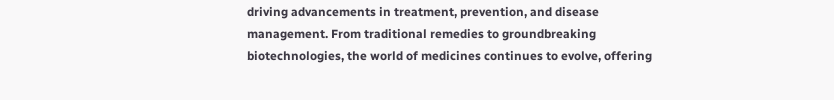driving advancements in treatment, prevention, and disease management. From traditional remedies to groundbreaking biotechnologies, the world of medicines continues to evolve, offering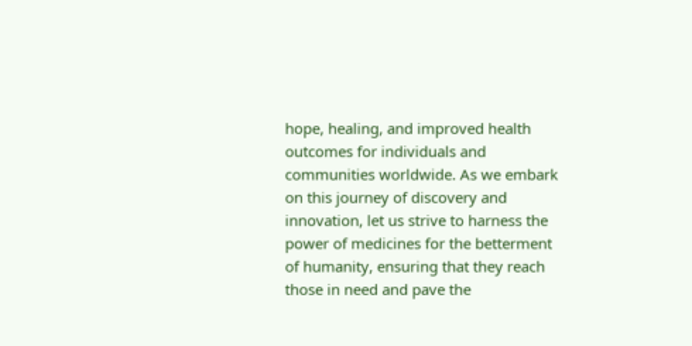hope, healing, and improved health outcomes for individuals and communities worldwide. As we embark on this journey of discovery and innovation, let us strive to harness the power of medicines for the betterment of humanity, ensuring that they reach those in need and pave the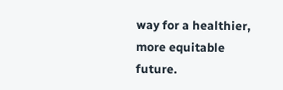way for a healthier, more equitable future.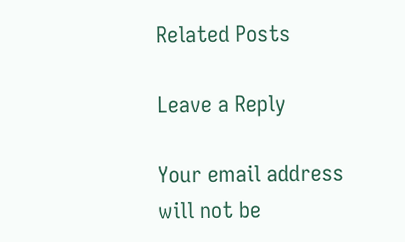Related Posts

Leave a Reply

Your email address will not be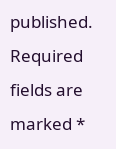published. Required fields are marked *